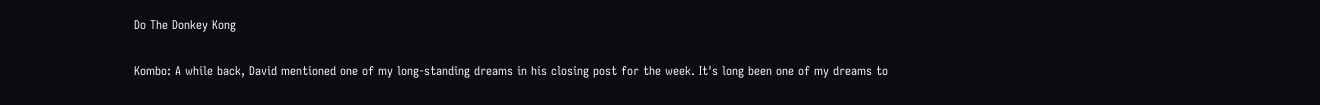Do The Donkey Kong

Kombo: A while back, David mentioned one of my long-standing dreams in his closing post for the week. It's long been one of my dreams to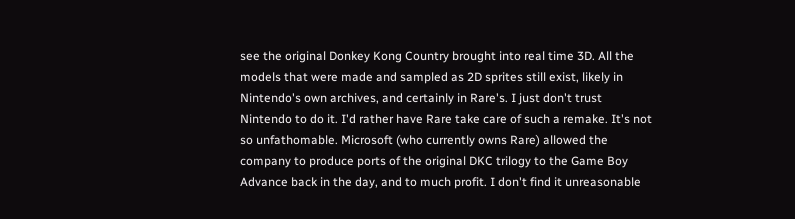see the original Donkey Kong Country brought into real time 3D. All the models that were made and sampled as 2D sprites still exist, likely in Nintendo's own archives, and certainly in Rare's. I just don't trust Nintendo to do it. I'd rather have Rare take care of such a remake. It's not so unfathomable. Microsoft (who currently owns Rare) allowed the company to produce ports of the original DKC trilogy to the Game Boy Advance back in the day, and to much profit. I don't find it unreasonable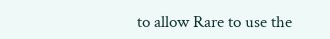to allow Rare to use the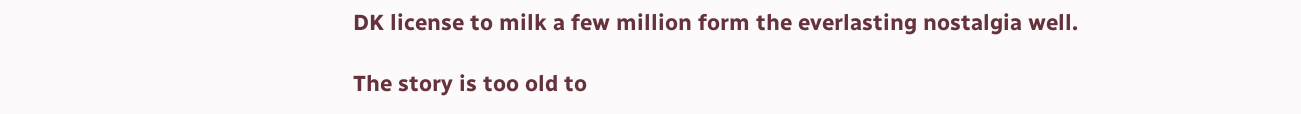DK license to milk a few million form the everlasting nostalgia well.

The story is too old to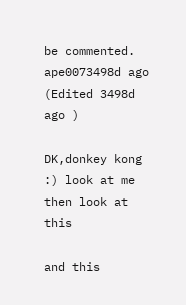be commented.
ape0073498d ago (Edited 3498d ago )

DK,donkey kong :) look at me then look at this

and this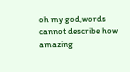oh my god,words cannot describe how amazing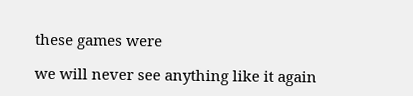these games were

we will never see anything like it again